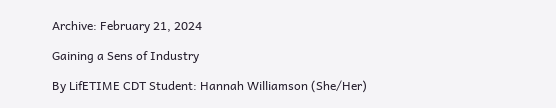Archive: February 21, 2024

Gaining a Sens of Industry

By LifETIME CDT Student: Hannah Williamson (She/Her)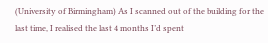(University of Birmingham) As I scanned out of the building for the last time, I realised the last 4 months I’d spent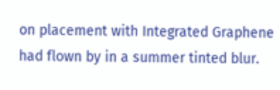on placement with Integrated Graphene had flown by in a summer tinted blur.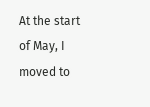At the start of May, I moved to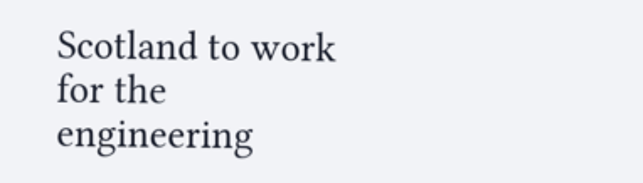Scotland to work for the engineering